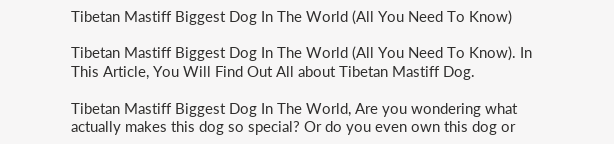Tibetan Mastiff Biggest Dog In The World (All You Need To Know)

Tibetan Mastiff Biggest Dog In The World (All You Need To Know). In This Article, You Will Find Out All about Tibetan Mastiff Dog.

Tibetan Mastiff Biggest Dog In The World, Are you wondering what actually makes this dog so special? Or do you even own this dog or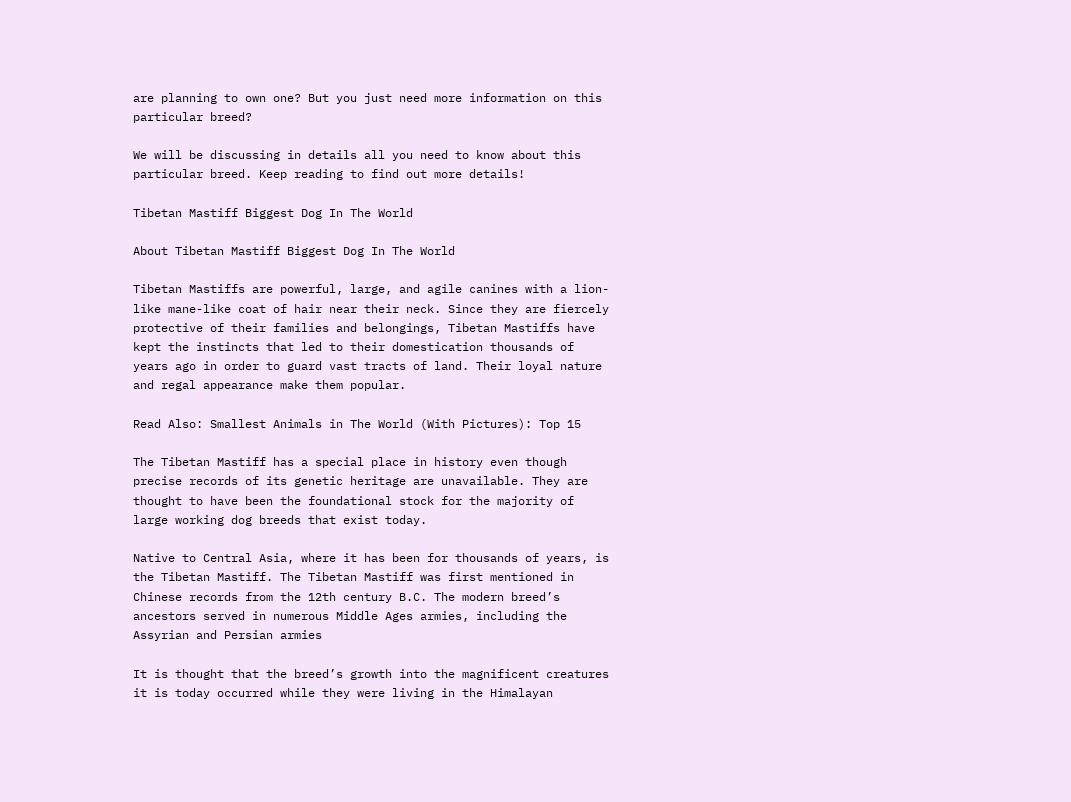are planning to own one? But you just need more information on this particular breed?

We will be discussing in details all you need to know about this particular breed. Keep reading to find out more details!

Tibetan Mastiff Biggest Dog In The World

About Tibetan Mastiff Biggest Dog In The World

Tibetan Mastiffs are powerful, large, and agile canines with a lion-like mane-like coat of hair near their neck. Since they are fiercely protective of their families and belongings, Tibetan Mastiffs have kept the instincts that led to their domestication thousands of years ago in order to guard vast tracts of land. Their loyal nature and regal appearance make them popular.

Read Also: Smallest Animals in The World (With Pictures): Top 15

The Tibetan Mastiff has a special place in history even though precise records of its genetic heritage are unavailable. They are thought to have been the foundational stock for the majority of large working dog breeds that exist today.

Native to Central Asia, where it has been for thousands of years, is the Tibetan Mastiff. The Tibetan Mastiff was first mentioned in Chinese records from the 12th century B.C. The modern breed’s ancestors served in numerous Middle Ages armies, including the Assyrian and Persian armies

It is thought that the breed’s growth into the magnificent creatures it is today occurred while they were living in the Himalayan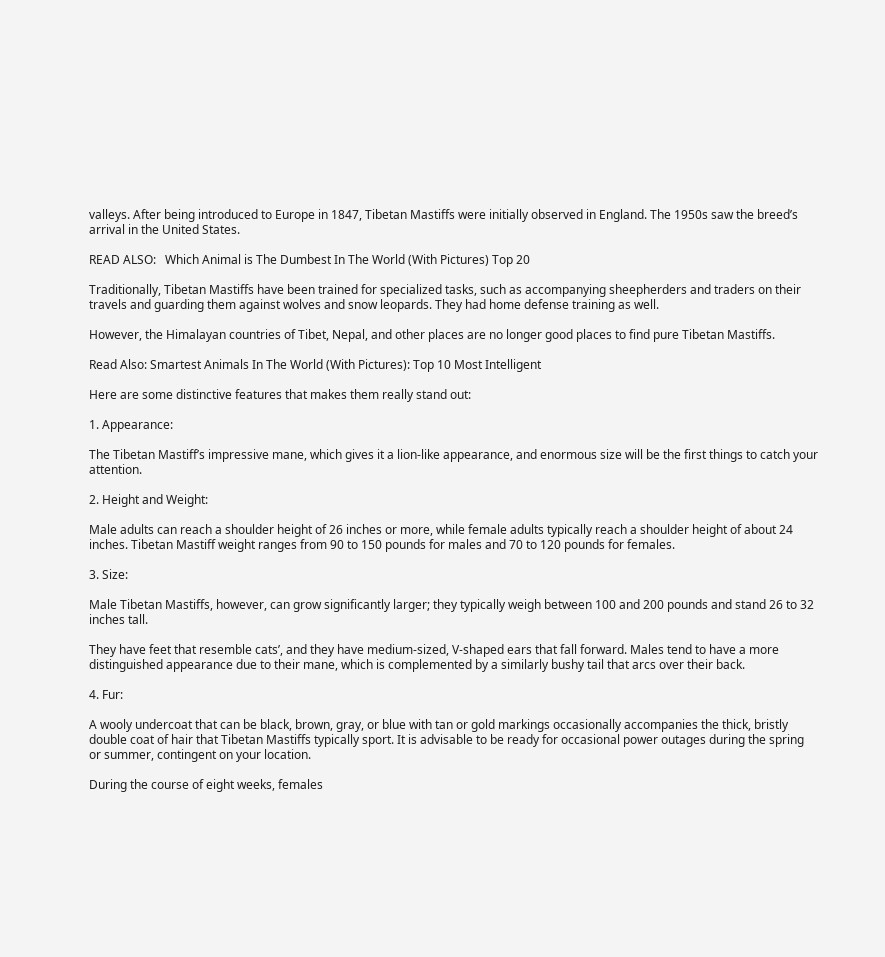valleys. After being introduced to Europe in 1847, Tibetan Mastiffs were initially observed in England. The 1950s saw the breed’s arrival in the United States.

READ ALSO:   Which Animal is The Dumbest In The World (With Pictures) Top 20

Traditionally, Tibetan Mastiffs have been trained for specialized tasks, such as accompanying sheepherders and traders on their travels and guarding them against wolves and snow leopards. They had home defense training as well.

However, the Himalayan countries of Tibet, Nepal, and other places are no longer good places to find pure Tibetan Mastiffs.

Read Also: Smartest Animals In The World (With Pictures): Top 10 Most Intelligent

Here are some distinctive features that makes them really stand out:

1. Appearance:

The Tibetan Mastiff’s impressive mane, which gives it a lion-like appearance, and enormous size will be the first things to catch your attention.

2. Height and Weight:

Male adults can reach a shoulder height of 26 inches or more, while female adults typically reach a shoulder height of about 24 inches. Tibetan Mastiff weight ranges from 90 to 150 pounds for males and 70 to 120 pounds for females.

3. Size:

Male Tibetan Mastiffs, however, can grow significantly larger; they typically weigh between 100 and 200 pounds and stand 26 to 32 inches tall.

They have feet that resemble cats’, and they have medium-sized, V-shaped ears that fall forward. Males tend to have a more distinguished appearance due to their mane, which is complemented by a similarly bushy tail that arcs over their back.

4. Fur:

A wooly undercoat that can be black, brown, gray, or blue with tan or gold markings occasionally accompanies the thick, bristly double coat of hair that Tibetan Mastiffs typically sport. It is advisable to be ready for occasional power outages during the spring or summer, contingent on your location.

During the course of eight weeks, females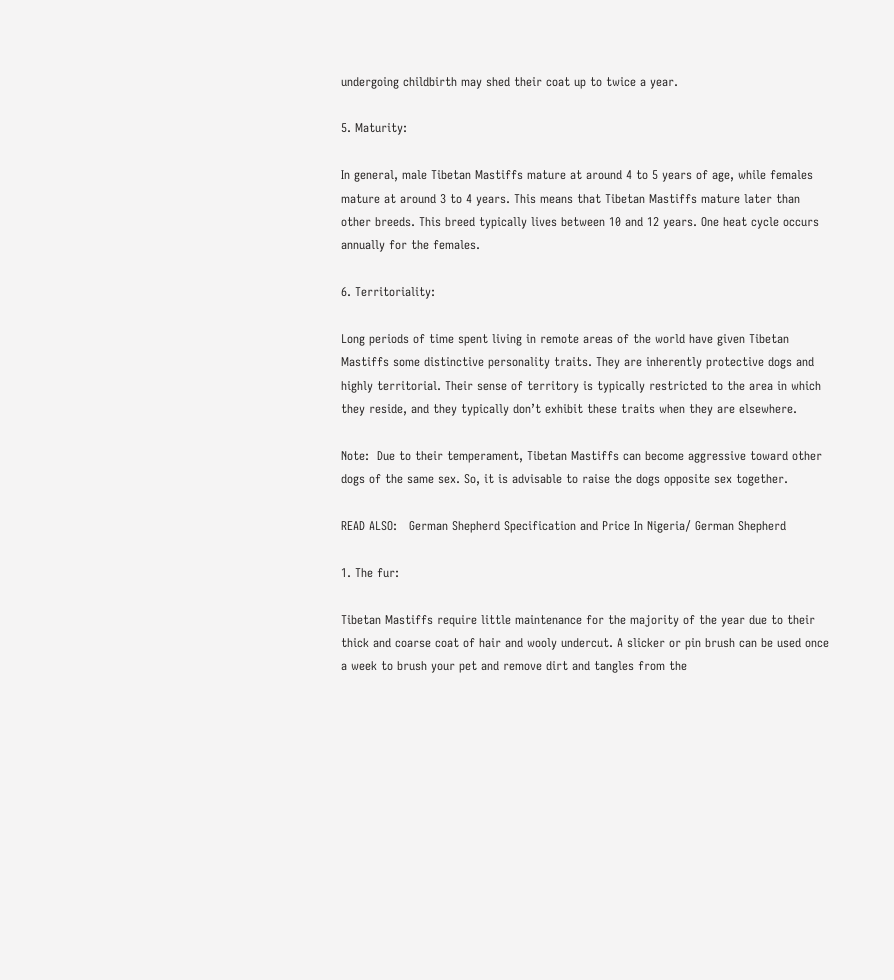undergoing childbirth may shed their coat up to twice a year.

5. Maturity:

In general, male Tibetan Mastiffs mature at around 4 to 5 years of age, while females mature at around 3 to 4 years. This means that Tibetan Mastiffs mature later than other breeds. This breed typically lives between 10 and 12 years. One heat cycle occurs annually for the females.

6. Territoriality:

Long periods of time spent living in remote areas of the world have given Tibetan Mastiffs some distinctive personality traits. They are inherently protective dogs and highly territorial. Their sense of territory is typically restricted to the area in which they reside, and they typically don’t exhibit these traits when they are elsewhere.

Note:  Due to their temperament, Tibetan Mastiffs can become aggressive toward other dogs of the same sex. So, it is advisable to raise the dogs opposite sex together.

READ ALSO:   German Shepherd Specification and Price In Nigeria/ German Shepherd

1. The fur:

Tibetan Mastiffs require little maintenance for the majority of the year due to their thick and coarse coat of hair and wooly undercut. A slicker or pin brush can be used once a week to brush your pet and remove dirt and tangles from the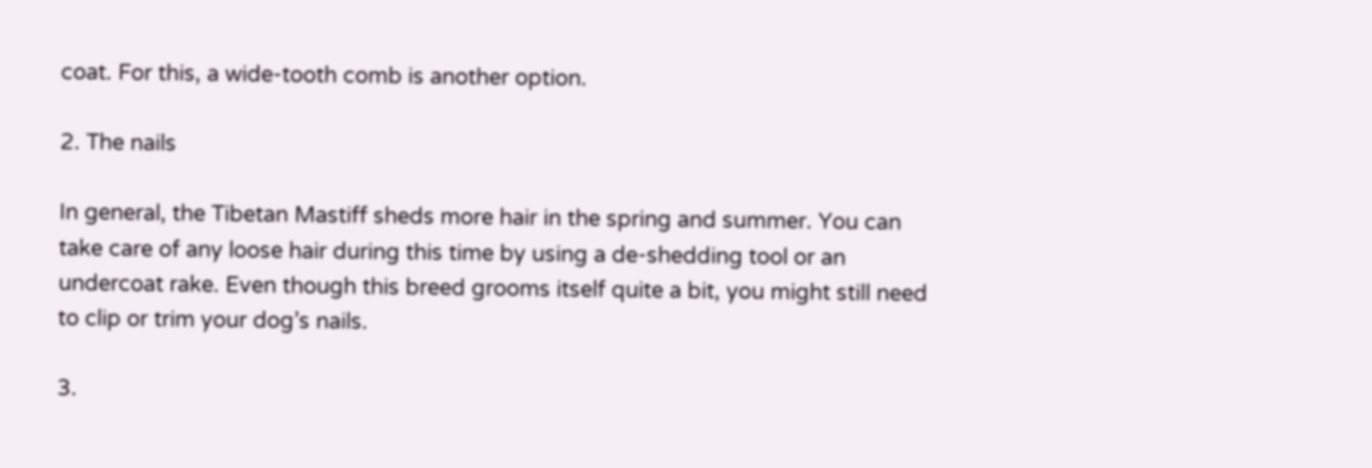coat. For this, a wide-tooth comb is another option.

2. The nails

In general, the Tibetan Mastiff sheds more hair in the spring and summer. You can take care of any loose hair during this time by using a de-shedding tool or an undercoat rake. Even though this breed grooms itself quite a bit, you might still need to clip or trim your dog’s nails.

3.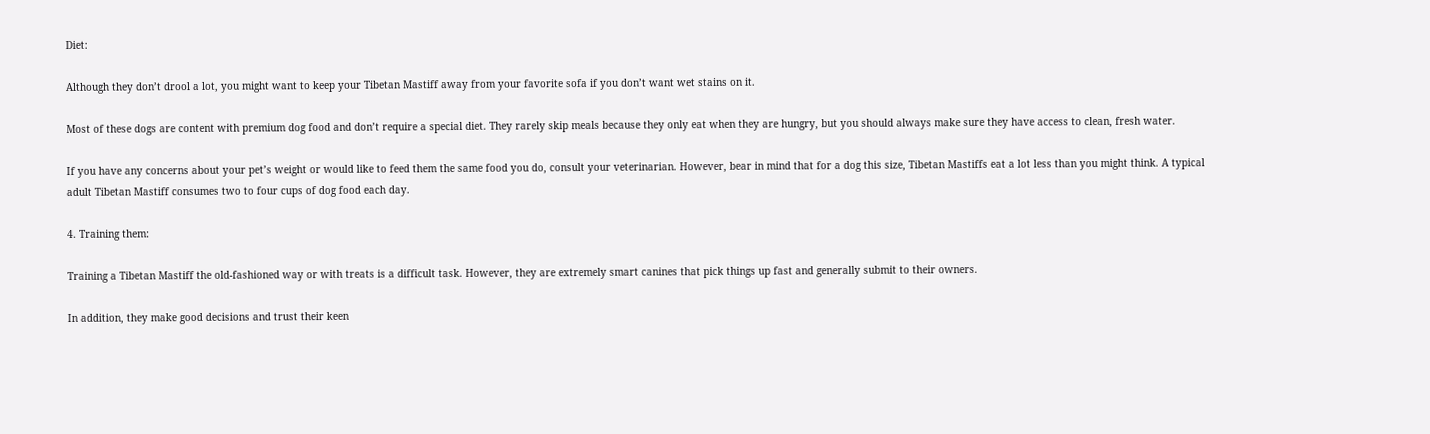Diet:

Although they don’t drool a lot, you might want to keep your Tibetan Mastiff away from your favorite sofa if you don’t want wet stains on it.

Most of these dogs are content with premium dog food and don’t require a special diet. They rarely skip meals because they only eat when they are hungry, but you should always make sure they have access to clean, fresh water.

If you have any concerns about your pet’s weight or would like to feed them the same food you do, consult your veterinarian. However, bear in mind that for a dog this size, Tibetan Mastiffs eat a lot less than you might think. A typical adult Tibetan Mastiff consumes two to four cups of dog food each day.

4. Training them:

Training a Tibetan Mastiff the old-fashioned way or with treats is a difficult task. However, they are extremely smart canines that pick things up fast and generally submit to their owners.

In addition, they make good decisions and trust their keen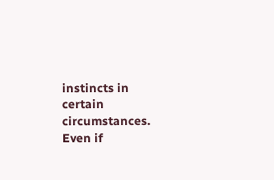instincts in certain circumstances. Even if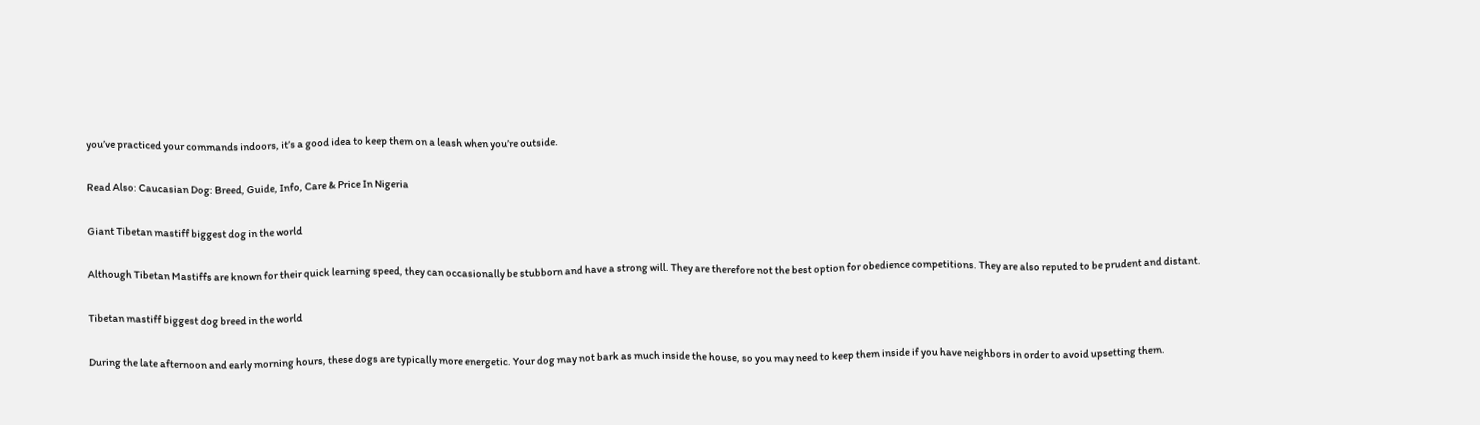you’ve practiced your commands indoors, it’s a good idea to keep them on a leash when you’re outside.

Read Also: Caucasian Dog: Breed, Guide, Info, Care & Price In Nigeria

Giant Tibetan mastiff biggest dog in the world

Although Tibetan Mastiffs are known for their quick learning speed, they can occasionally be stubborn and have a strong will. They are therefore not the best option for obedience competitions. They are also reputed to be prudent and distant.

Tibetan mastiff biggest dog breed in the world

During the late afternoon and early morning hours, these dogs are typically more energetic. Your dog may not bark as much inside the house, so you may need to keep them inside if you have neighbors in order to avoid upsetting them.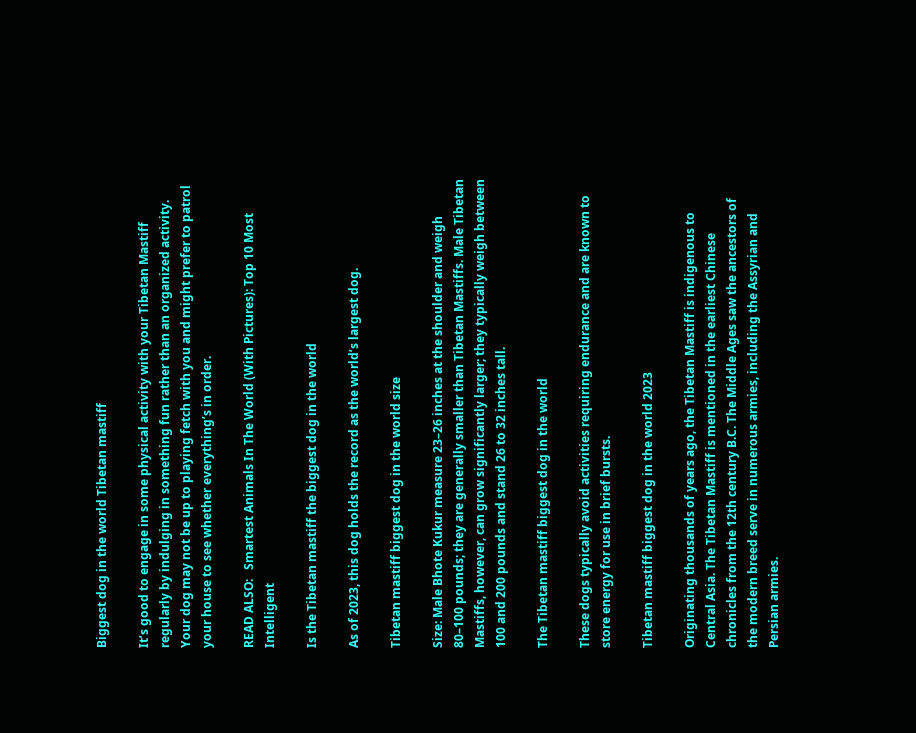Biggest dog in the world Tibetan mastiff

It’s good to engage in some physical activity with your Tibetan Mastiff regularly by indulging in something fun rather than an organized activity. Your dog may not be up to playing fetch with you and might prefer to patrol your house to see whether everything’s in order.

READ ALSO:   Smartest Animals In The World (With Pictures): Top 10 Most Intelligent

Is the Tibetan mastiff the biggest dog in the world

As of 2023, this dog holds the record as the world’s largest dog.

Tibetan mastiff biggest dog in the world size

Size: Male Bhote Kukur measure 23–26 inches at the shoulder and weigh 80–100 pounds; they are generally smaller than Tibetan Mastiffs. Male Tibetan Mastiffs, however, can grow significantly larger; they typically weigh between 100 and 200 pounds and stand 26 to 32 inches tall.

The Tibetan mastiff biggest dog in the world

These dogs typically avoid activities requiring endurance and are known to store energy for use in brief bursts.

Tibetan mastiff biggest dog in the world 2023

Originating thousands of years ago, the Tibetan Mastiff is indigenous to Central Asia. The Tibetan Mastiff is mentioned in the earliest Chinese chronicles from the 12th century B.C. The Middle Ages saw the ancestors of the modern breed serve in numerous armies, including the Assyrian and Persian armies.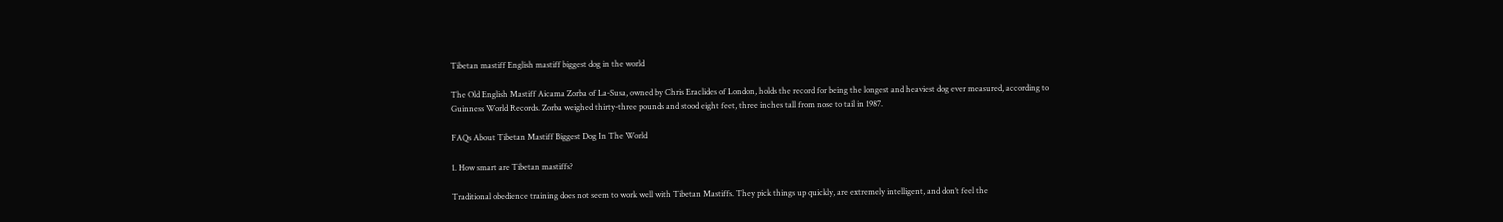Tibetan mastiff English mastiff biggest dog in the world

The Old English Mastiff Aicama Zorba of La-Susa, owned by Chris Eraclides of London, holds the record for being the longest and heaviest dog ever measured, according to Guinness World Records. Zorba weighed thirty-three pounds and stood eight feet, three inches tall from nose to tail in 1987.

FAQs About Tibetan Mastiff Biggest Dog In The World

1. How smart are Tibetan mastiffs?

Traditional obedience training does not seem to work well with Tibetan Mastiffs. They pick things up quickly, are extremely intelligent, and don’t feel the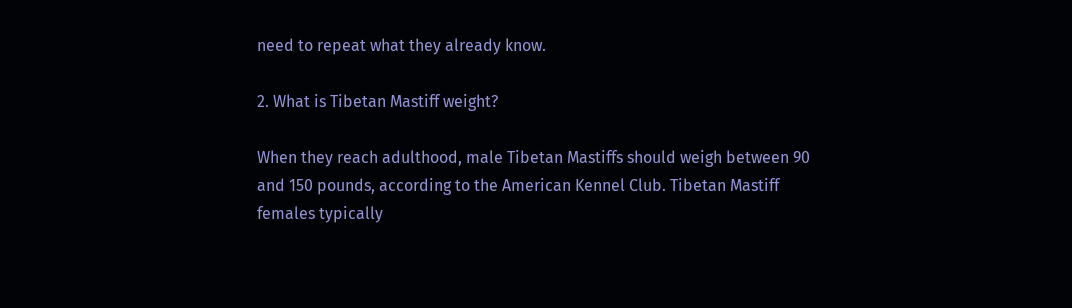need to repeat what they already know.

2. What is Tibetan Mastiff weight?

When they reach adulthood, male Tibetan Mastiffs should weigh between 90 and 150 pounds, according to the American Kennel Club. Tibetan Mastiff females typically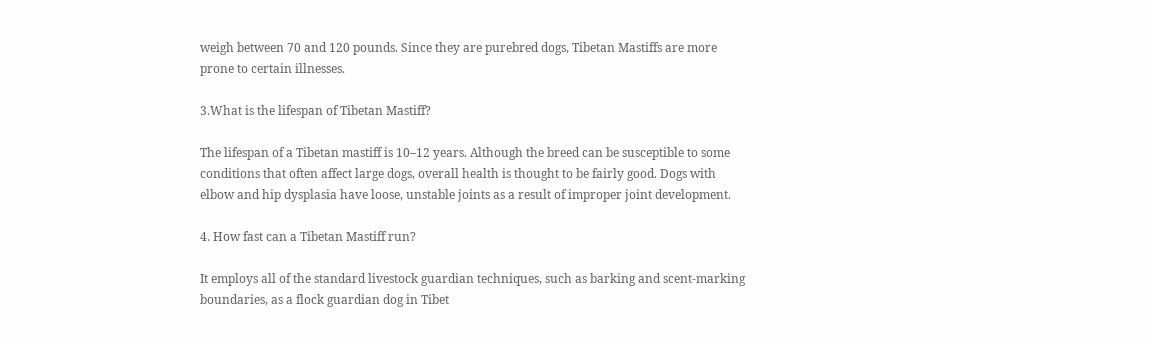weigh between 70 and 120 pounds. Since they are purebred dogs, Tibetan Mastiffs are more prone to certain illnesses.

3.What is the lifespan of Tibetan Mastiff?

The lifespan of a Tibetan mastiff is 10–12 years. Although the breed can be susceptible to some conditions that often affect large dogs, overall health is thought to be fairly good. Dogs with elbow and hip dysplasia have loose, unstable joints as a result of improper joint development.

4. How fast can a Tibetan Mastiff run?

It employs all of the standard livestock guardian techniques, such as barking and scent-marking boundaries, as a flock guardian dog in Tibet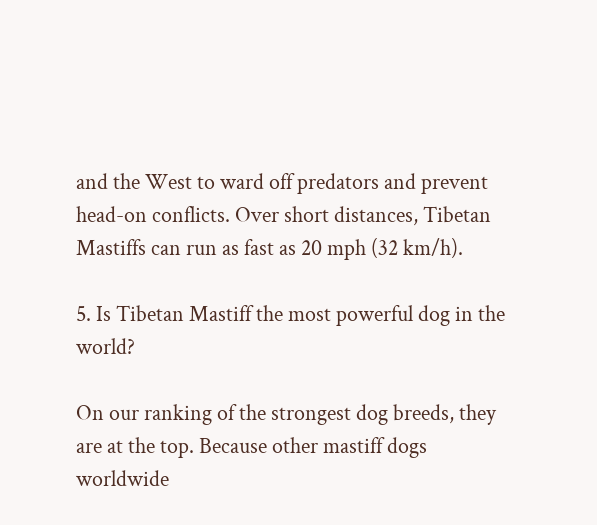and the West to ward off predators and prevent head-on conflicts. Over short distances, Tibetan Mastiffs can run as fast as 20 mph (32 km/h).

5. Is Tibetan Mastiff the most powerful dog in the world?

On our ranking of the strongest dog breeds, they are at the top. Because other mastiff dogs worldwide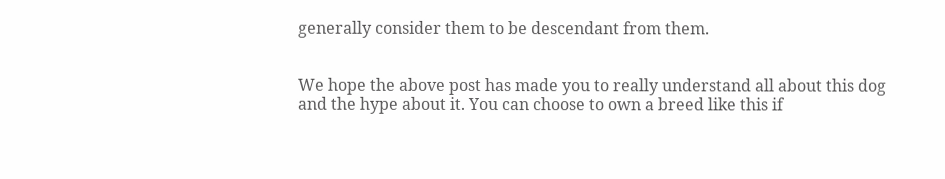generally consider them to be descendant from them.


We hope the above post has made you to really understand all about this dog and the hype about it. You can choose to own a breed like this if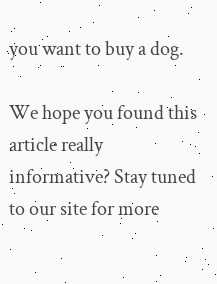you want to buy a dog.

We hope you found this article really informative? Stay tuned to our site for more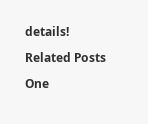details!

Related Posts

One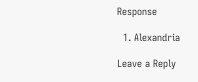Response

  1. Alexandria

Leave a Reply